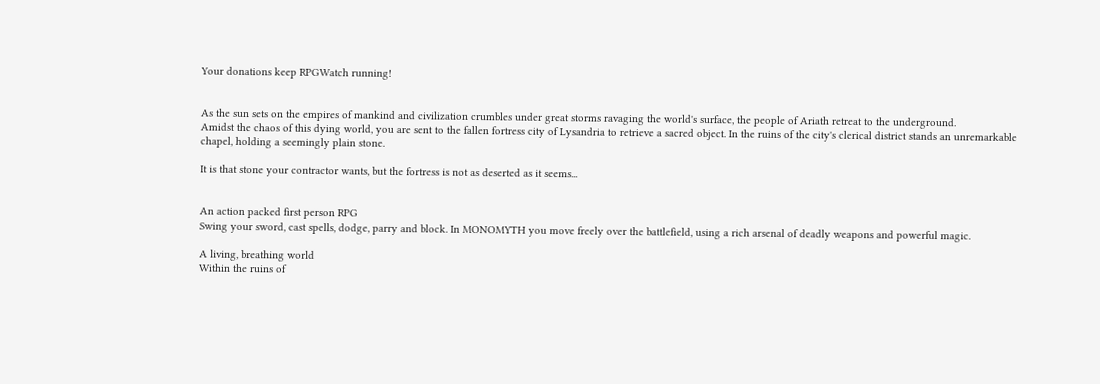Your donations keep RPGWatch running!


As the sun sets on the empires of mankind and civilization crumbles under great storms ravaging the world's surface, the people of Ariath retreat to the underground.
Amidst the chaos of this dying world, you are sent to the fallen fortress city of Lysandria to retrieve a sacred object. In the ruins of the city's clerical district stands an unremarkable chapel, holding a seemingly plain stone.

It is that stone your contractor wants, but the fortress is not as deserted as it seems...


An action packed first person RPG
Swing your sword, cast spells, dodge, parry and block. In MONOMYTH you move freely over the battlefield, using a rich arsenal of deadly weapons and powerful magic.

A living, breathing world
Within the ruins of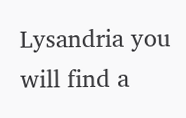Lysandria you will find a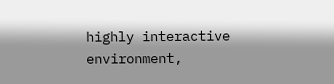highly interactive environment,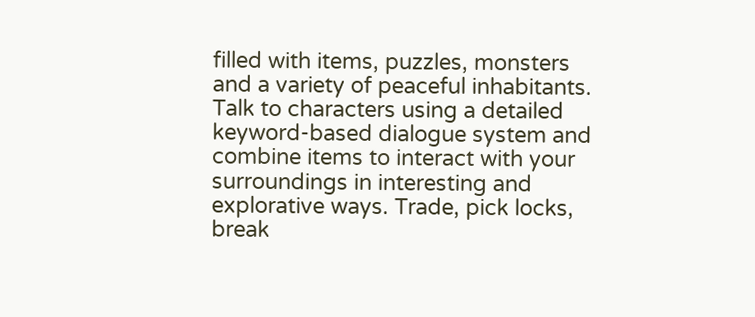filled with items, puzzles, monsters and a variety of peaceful inhabitants. Talk to characters using a detailed keyword-based dialogue system and combine items to interact with your surroundings in interesting and explorative ways. Trade, pick locks, break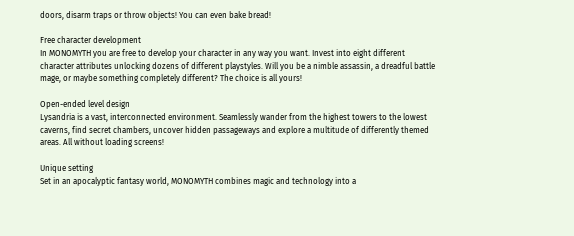doors, disarm traps or throw objects! You can even bake bread!

Free character development
In MONOMYTH you are free to develop your character in any way you want. Invest into eight different character attributes unlocking dozens of different playstyles. Will you be a nimble assassin, a dreadful battle mage, or maybe something completely different? The choice is all yours!

Open-ended level design
Lysandria is a vast, interconnected environment. Seamlessly wander from the highest towers to the lowest caverns, find secret chambers, uncover hidden passageways and explore a multitude of differently themed areas. All without loading screens!

Unique setting
Set in an apocalyptic fantasy world, MONOMYTH combines magic and technology into a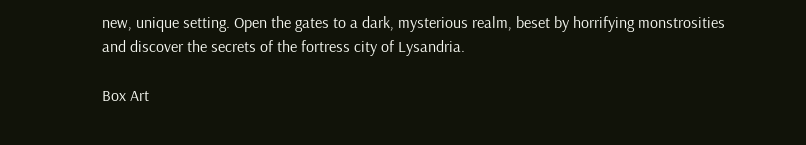new, unique setting. Open the gates to a dark, mysterious realm, beset by horrifying monstrosities and discover the secrets of the fortress city of Lysandria.

Box Art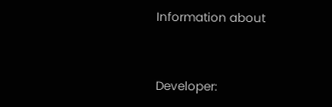Information about


Developer: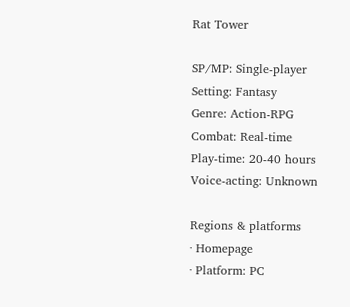Rat Tower

SP/MP: Single-player
Setting: Fantasy
Genre: Action-RPG
Combat: Real-time
Play-time: 20-40 hours
Voice-acting: Unknown

Regions & platforms
· Homepage
· Platform: PC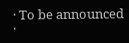· To be announced
·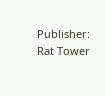Publisher: Rat Tower